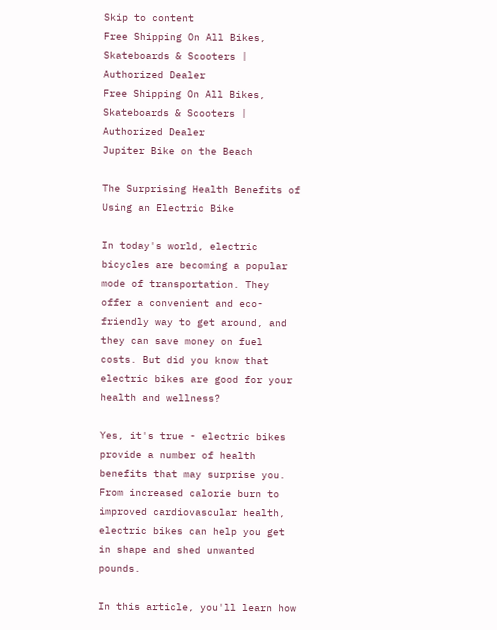Skip to content
Free Shipping On All Bikes, Skateboards & Scooters | Authorized Dealer
Free Shipping On All Bikes, Skateboards & Scooters | Authorized Dealer
Jupiter Bike on the Beach

The Surprising Health Benefits of Using an Electric Bike

In today's world, electric bicycles are becoming a popular mode of transportation. They offer a convenient and eco-friendly way to get around, and they can save money on fuel costs. But did you know that electric bikes are good for your health and wellness?

Yes, it's true - electric bikes provide a number of health benefits that may surprise you. From increased calorie burn to improved cardiovascular health, electric bikes can help you get in shape and shed unwanted pounds.

In this article, you'll learn how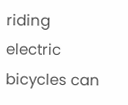riding electric bicycles can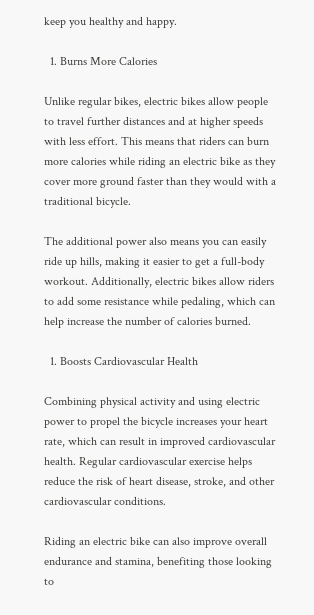keep you healthy and happy.

  1. Burns More Calories

Unlike regular bikes, electric bikes allow people to travel further distances and at higher speeds with less effort. This means that riders can burn more calories while riding an electric bike as they cover more ground faster than they would with a traditional bicycle.

The additional power also means you can easily ride up hills, making it easier to get a full-body workout. Additionally, electric bikes allow riders to add some resistance while pedaling, which can help increase the number of calories burned.

  1. Boosts Cardiovascular Health

Combining physical activity and using electric power to propel the bicycle increases your heart rate, which can result in improved cardiovascular health. Regular cardiovascular exercise helps reduce the risk of heart disease, stroke, and other cardiovascular conditions.

Riding an electric bike can also improve overall endurance and stamina, benefiting those looking to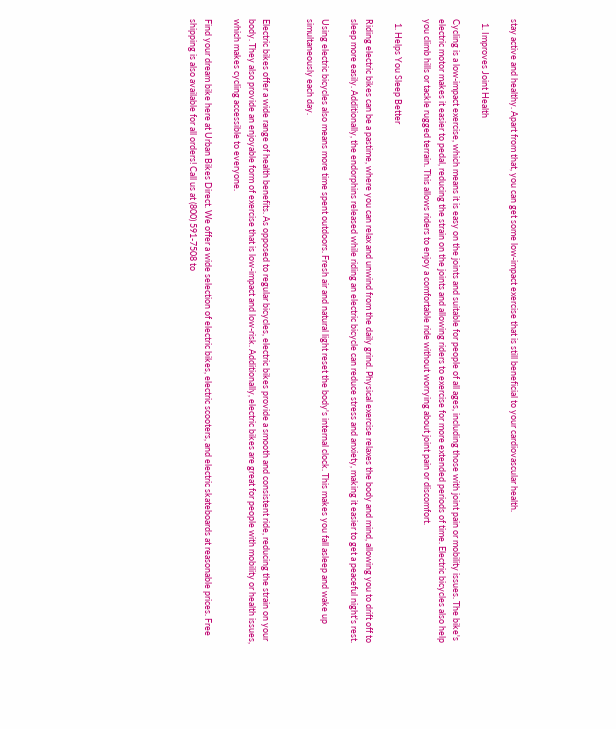stay active and healthy. Apart from that, you can get some low-impact exercise that is still beneficial to your cardiovascular health.

  1. Improves Joint Health

Cycling is a low-impact exercise, which means it is easy on the joints and suitable for people of all ages, including those with joint pain or mobility issues. The bike's electric motor makes it easier to pedal, reducing the strain on the joints and allowing riders to exercise for more extended periods of time. Electric bicycles also help you climb hills or tackle rugged terrain. This allows riders to enjoy a comfortable ride without worrying about joint pain or discomfort.

  1. Helps You Sleep Better

Riding electric bikes can be a pastime, where you can relax and unwind from the daily grind. Physical exercise relaxes the body and mind, allowing you to drift off to sleep more easily. Additionally, the endorphins released while riding an electric bicycle can reduce stress and anxiety, making it easier to get a peaceful night's rest.

Using electric bicycles also means more time spent outdoors. Fresh air and natural light reset the body's internal clock. This makes you fall asleep and wake up simultaneously each day.


Electric bikes offer a wide range of health benefits. As opposed to regular bicycles, electric bikes provide a smooth and consistent ride, reducing the strain on your body. They also provide an enjoyable form of exercise that is low-impact and low-risk. Additionally, electric bikes are great for people with mobility or health issues, which makes cycling accessible to everyone.

Find your dream bike here at Urban Bikes Direct. We offer a wide selection of electric bikes, electric scooters, and electric skateboards at reasonable prices. Free shipping is also available for all orders! Call us at (800) 591-7508 to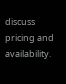discuss pricing and availability.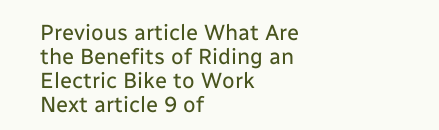Previous article What Are the Benefits of Riding an Electric Bike to Work
Next article 9 of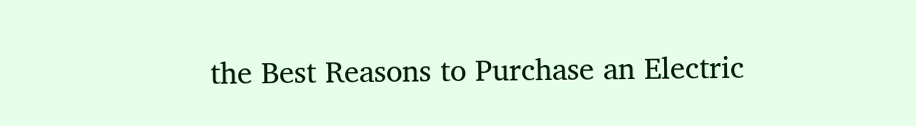the Best Reasons to Purchase an Electric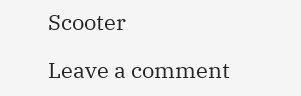Scooter

Leave a comment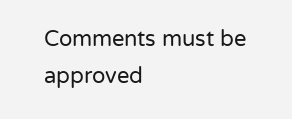Comments must be approved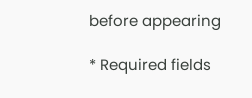before appearing

* Required fields